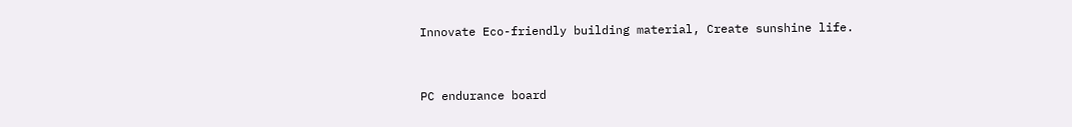Innovate Eco-friendly building material, Create sunshine life.


PC endurance board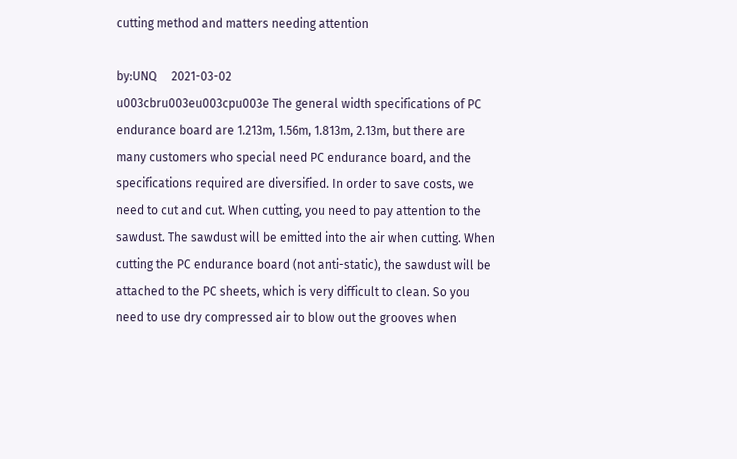cutting method and matters needing attention

by:UNQ     2021-03-02
u003cbru003eu003cpu003e The general width specifications of PC endurance board are 1.213m, 1.56m, 1.813m, 2.13m, but there are many customers who special need PC endurance board, and the specifications required are diversified. In order to save costs, we need to cut and cut. When cutting, you need to pay attention to the sawdust. The sawdust will be emitted into the air when cutting. When cutting the PC endurance board (not anti-static), the sawdust will be attached to the PC sheets, which is very difficult to clean. So you need to use dry compressed air to blow out the grooves when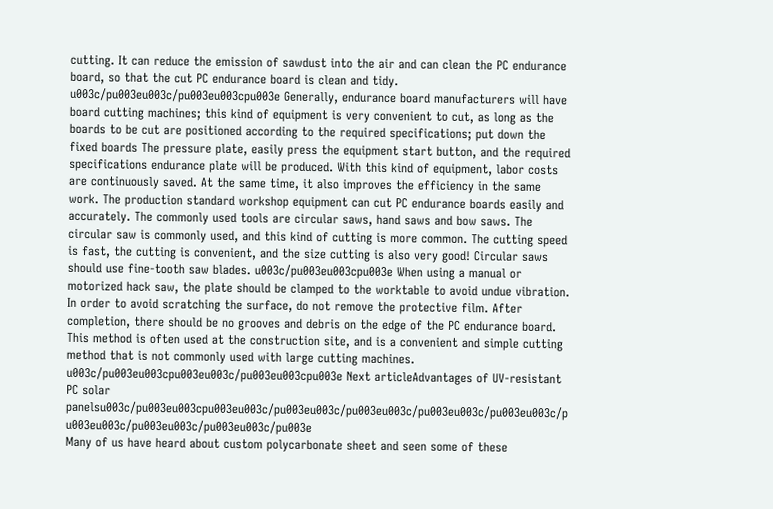cutting. It can reduce the emission of sawdust into the air and can clean the PC endurance board, so that the cut PC endurance board is clean and tidy. u003c/pu003eu003c/pu003eu003cpu003e Generally, endurance board manufacturers will have board cutting machines; this kind of equipment is very convenient to cut, as long as the boards to be cut are positioned according to the required specifications; put down the fixed boards The pressure plate, easily press the equipment start button, and the required specifications endurance plate will be produced. With this kind of equipment, labor costs are continuously saved. At the same time, it also improves the efficiency in the same work. The production standard workshop equipment can cut PC endurance boards easily and accurately. The commonly used tools are circular saws, hand saws and bow saws. The circular saw is commonly used, and this kind of cutting is more common. The cutting speed is fast, the cutting is convenient, and the size cutting is also very good! Circular saws should use fine-tooth saw blades. u003c/pu003eu003cpu003e When using a manual or motorized hack saw, the plate should be clamped to the worktable to avoid undue vibration. In order to avoid scratching the surface, do not remove the protective film. After completion, there should be no grooves and debris on the edge of the PC endurance board. This method is often used at the construction site, and is a convenient and simple cutting method that is not commonly used with large cutting machines. u003c/pu003eu003cpu003eu003c/pu003eu003cpu003e Next articleAdvantages of UV-resistant PC solar panelsu003c/pu003eu003cpu003eu003c/pu003eu003c/pu003eu003c/pu003eu003c/pu003eu003c/p u003eu003c/pu003eu003c/pu003eu003c/pu003e
Many of us have heard about custom polycarbonate sheet and seen some of these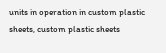units in operation in custom plastic sheets, custom plastic sheets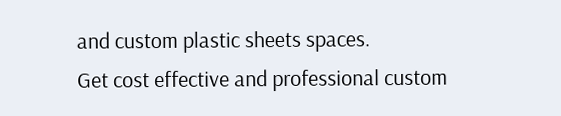and custom plastic sheets spaces.
Get cost effective and professional custom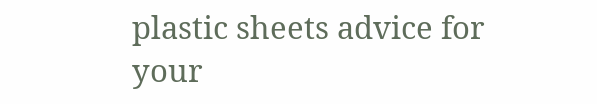plastic sheets advice for your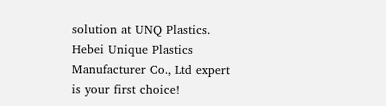solution at UNQ Plastics. Hebei Unique Plastics Manufacturer Co., Ltd expert is your first choice!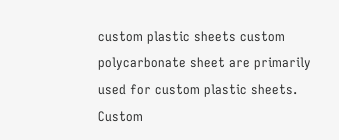custom plastic sheets custom polycarbonate sheet are primarily used for custom plastic sheets.
Custom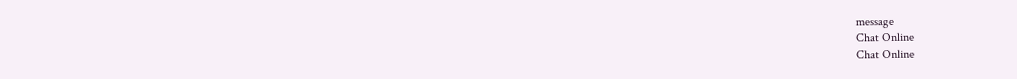message
Chat Online
Chat Online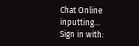Chat Online inputting...
Sign in with: